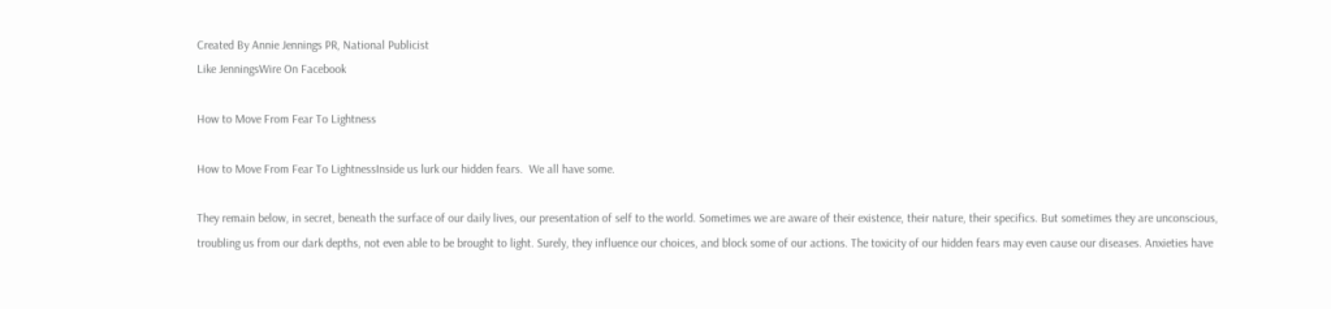Created By Annie Jennings PR, National Publicist
Like JenningsWire On Facebook

How to Move From Fear To Lightness

How to Move From Fear To LightnessInside us lurk our hidden fears.  We all have some.

They remain below, in secret, beneath the surface of our daily lives, our presentation of self to the world. Sometimes we are aware of their existence, their nature, their specifics. But sometimes they are unconscious, troubling us from our dark depths, not even able to be brought to light. Surely, they influence our choices, and block some of our actions. The toxicity of our hidden fears may even cause our diseases. Anxieties have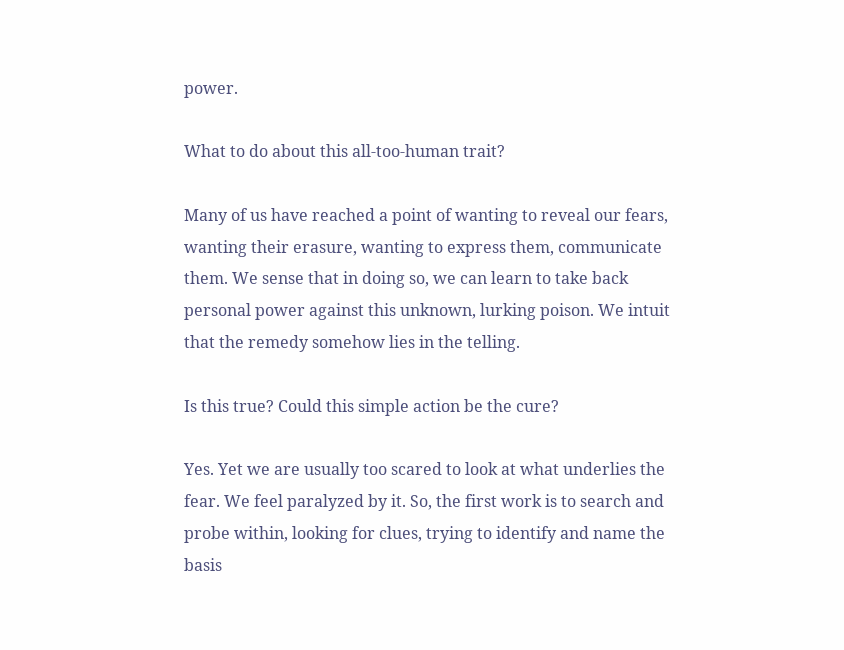power.

What to do about this all-too-human trait?

Many of us have reached a point of wanting to reveal our fears, wanting their erasure, wanting to express them, communicate them. We sense that in doing so, we can learn to take back personal power against this unknown, lurking poison. We intuit that the remedy somehow lies in the telling.

Is this true? Could this simple action be the cure?

Yes. Yet we are usually too scared to look at what underlies the fear. We feel paralyzed by it. So, the first work is to search and probe within, looking for clues, trying to identify and name the basis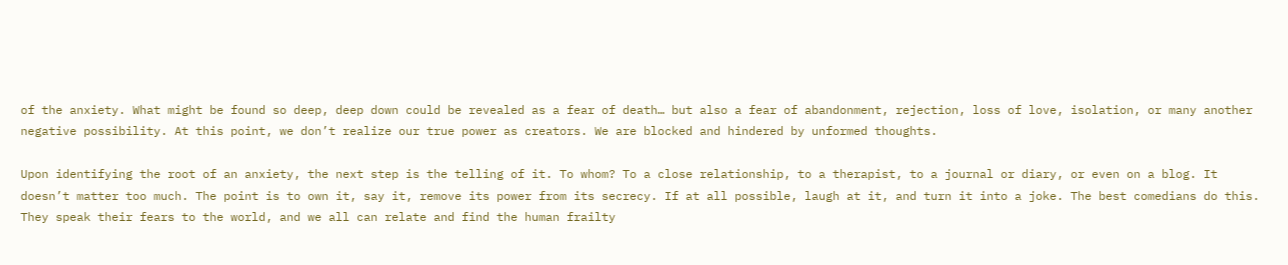of the anxiety. What might be found so deep, deep down could be revealed as a fear of death… but also a fear of abandonment, rejection, loss of love, isolation, or many another negative possibility. At this point, we don’t realize our true power as creators. We are blocked and hindered by unformed thoughts.

Upon identifying the root of an anxiety, the next step is the telling of it. To whom? To a close relationship, to a therapist, to a journal or diary, or even on a blog. It doesn’t matter too much. The point is to own it, say it, remove its power from its secrecy. If at all possible, laugh at it, and turn it into a joke. The best comedians do this. They speak their fears to the world, and we all can relate and find the human frailty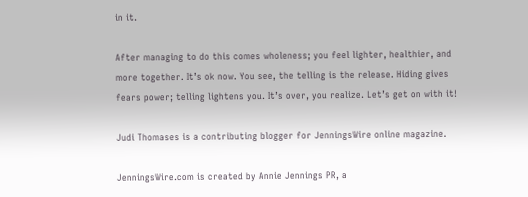in it.

After managing to do this comes wholeness; you feel lighter, healthier, and more together. It’s ok now. You see, the telling is the release. Hiding gives fears power; telling lightens you. It’s over, you realize. Let’s get on with it!

Judi Thomases is a contributing blogger for JenningsWire online magazine.

JenningsWire.com is created by Annie Jennings PR, a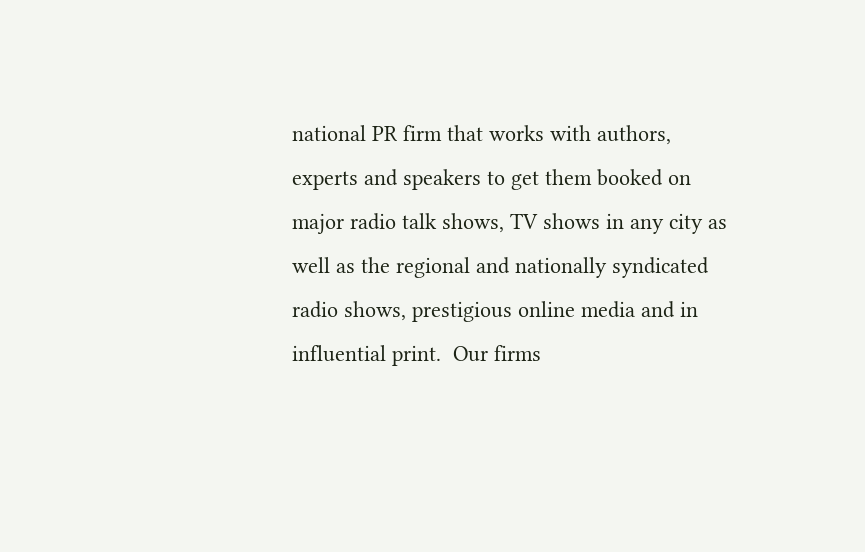national PR firm that works with authors, experts and speakers to get them booked on major radio talk shows, TV shows in any city as well as the regional and nationally syndicated radio shows, prestigious online media and in influential print.  Our firms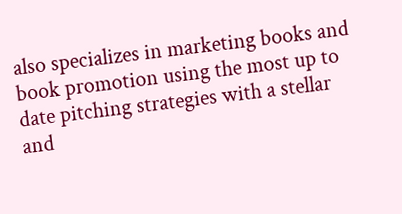also specializes in marketing books and book promotion using the most up to date pitching strategies with a stellar and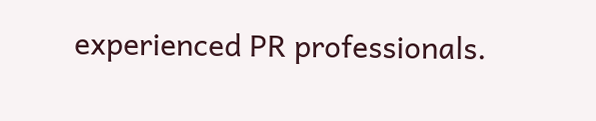experienced PR professionals.